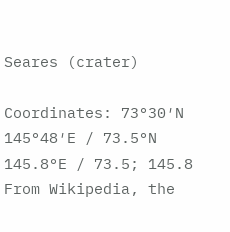Seares (crater)

Coordinates: 73°30′N 145°48′E / 73.5°N 145.8°E / 73.5; 145.8
From Wikipedia, the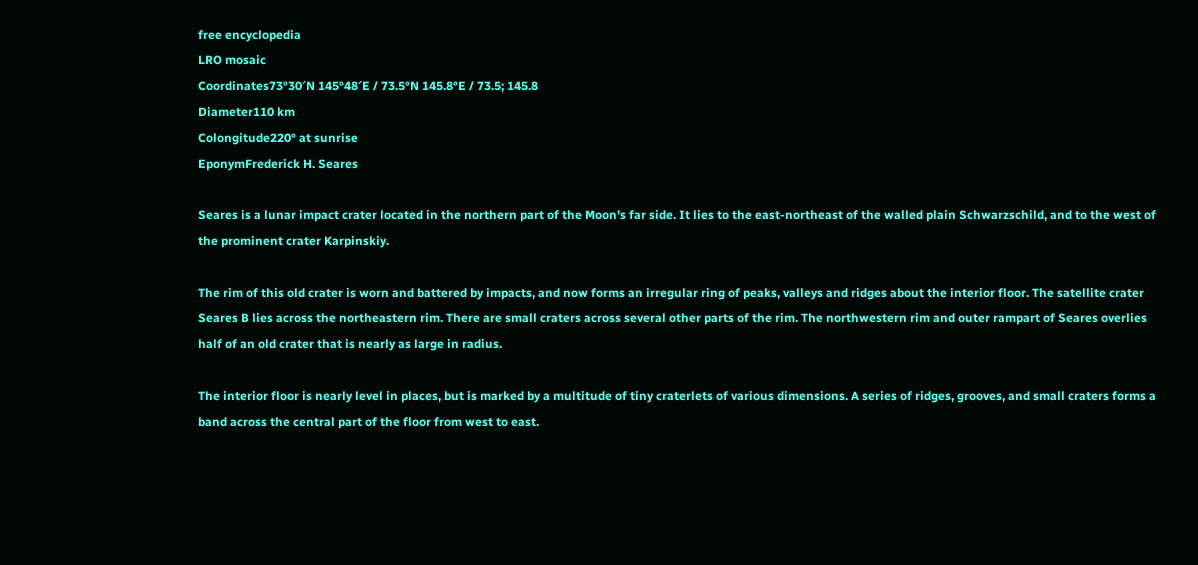free encyclopedia
LRO mosaic
Coordinates73°30′N 145°48′E / 73.5°N 145.8°E / 73.5; 145.8
Diameter110 km
Colongitude220° at sunrise
EponymFrederick H. Seares

Seares is a lunar impact crater located in the northern part of the Moon's far side. It lies to the east-northeast of the walled plain Schwarzschild, and to the west of the prominent crater Karpinskiy.

The rim of this old crater is worn and battered by impacts, and now forms an irregular ring of peaks, valleys and ridges about the interior floor. The satellite crater Seares B lies across the northeastern rim. There are small craters across several other parts of the rim. The northwestern rim and outer rampart of Seares overlies half of an old crater that is nearly as large in radius.

The interior floor is nearly level in places, but is marked by a multitude of tiny craterlets of various dimensions. A series of ridges, grooves, and small craters forms a band across the central part of the floor from west to east.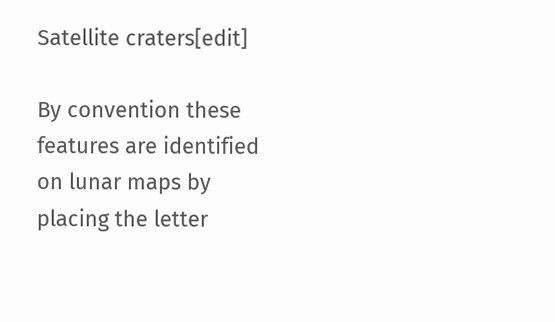Satellite craters[edit]

By convention these features are identified on lunar maps by placing the letter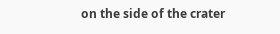on the side of the crater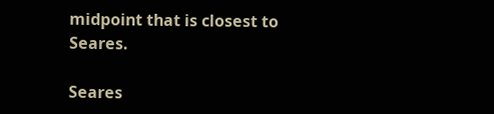midpoint that is closest to Seares.

Seares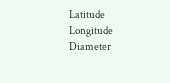Latitude Longitude Diameter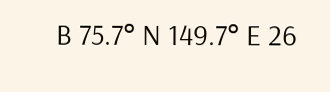B 75.7° N 149.7° E 26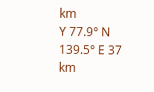km
Y 77.9° N 139.5° E 37 km